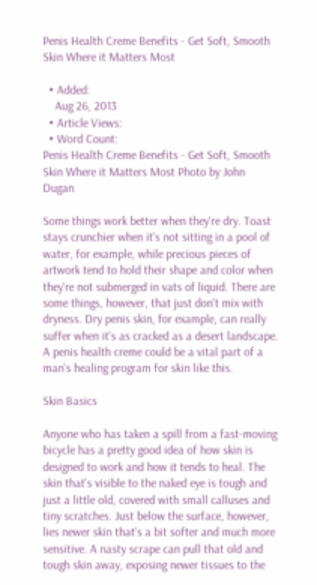Penis Health Creme Benefits - Get Soft, Smooth Skin Where it Matters Most

  • Added:
    Aug 26, 2013
  • Article Views:
  • Word Count:
Penis Health Creme Benefits - Get Soft, Smooth Skin Where it Matters Most Photo by John Dugan

Some things work better when they're dry. Toast stays crunchier when it's not sitting in a pool of water, for example, while precious pieces of artwork tend to hold their shape and color when they're not submerged in vats of liquid. There are some things, however, that just don't mix with dryness. Dry penis skin, for example, can really suffer when it's as cracked as a desert landscape. A penis health creme could be a vital part of a man's healing program for skin like this.

Skin Basics

Anyone who has taken a spill from a fast-moving bicycle has a pretty good idea of how skin is designed to work and how it tends to heal. The skin that's visible to the naked eye is tough and just a little old, covered with small calluses and tiny scratches. Just below the surface, however, lies newer skin that's a bit softer and much more sensitive. A nasty scrape can pull that old and tough skin away, exposing newer tissues to the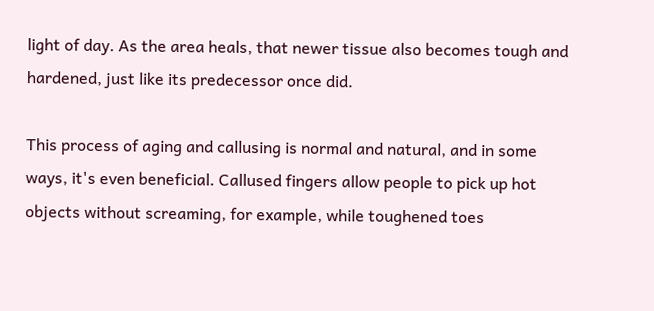light of day. As the area heals, that newer tissue also becomes tough and hardened, just like its predecessor once did.

This process of aging and callusing is normal and natural, and in some ways, it's even beneficial. Callused fingers allow people to pick up hot objects without screaming, for example, while toughened toes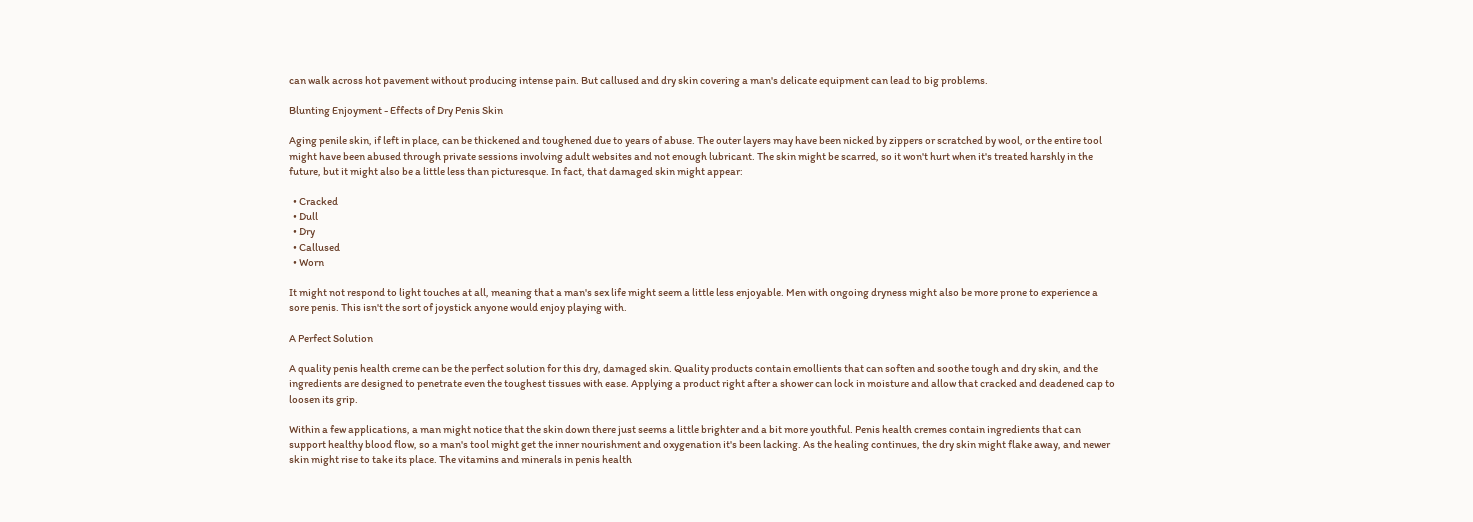can walk across hot pavement without producing intense pain. But callused and dry skin covering a man's delicate equipment can lead to big problems.

Blunting Enjoyment - Effects of Dry Penis Skin

Aging penile skin, if left in place, can be thickened and toughened due to years of abuse. The outer layers may have been nicked by zippers or scratched by wool, or the entire tool might have been abused through private sessions involving adult websites and not enough lubricant. The skin might be scarred, so it won't hurt when it's treated harshly in the future, but it might also be a little less than picturesque. In fact, that damaged skin might appear:

  • Cracked
  • Dull
  • Dry
  • Callused
  • Worn

It might not respond to light touches at all, meaning that a man's sex life might seem a little less enjoyable. Men with ongoing dryness might also be more prone to experience a sore penis. This isn't the sort of joystick anyone would enjoy playing with.

A Perfect Solution

A quality penis health creme can be the perfect solution for this dry, damaged skin. Quality products contain emollients that can soften and soothe tough and dry skin, and the ingredients are designed to penetrate even the toughest tissues with ease. Applying a product right after a shower can lock in moisture and allow that cracked and deadened cap to loosen its grip.

Within a few applications, a man might notice that the skin down there just seems a little brighter and a bit more youthful. Penis health cremes contain ingredients that can support healthy blood flow, so a man's tool might get the inner nourishment and oxygenation it's been lacking. As the healing continues, the dry skin might flake away, and newer skin might rise to take its place. The vitamins and minerals in penis health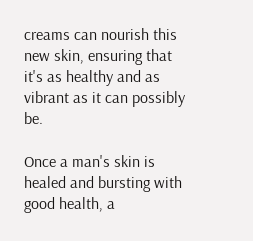creams can nourish this new skin, ensuring that it's as healthy and as vibrant as it can possibly be.

Once a man's skin is healed and bursting with good health, a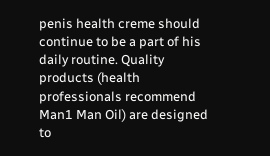penis health creme should continue to be a part of his daily routine. Quality products (health professionals recommend Man1 Man Oil) are designed to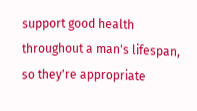support good health throughout a man's lifespan, so they're appropriate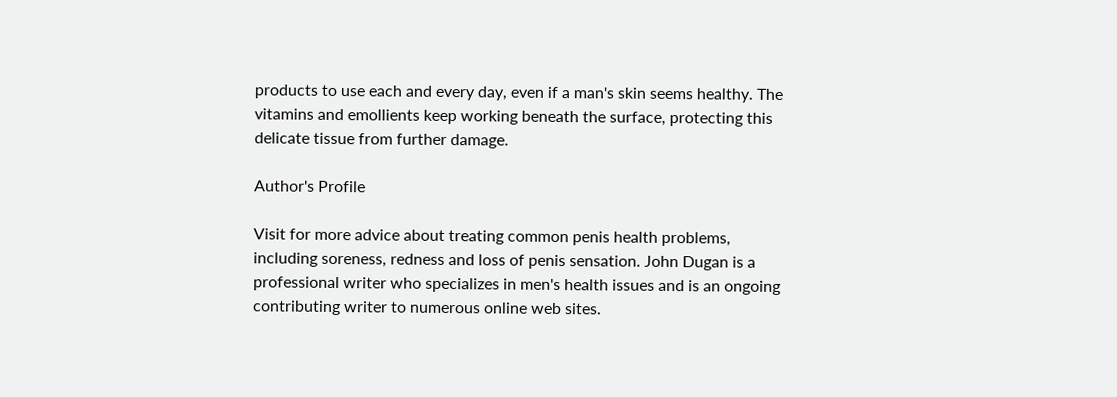products to use each and every day, even if a man's skin seems healthy. The vitamins and emollients keep working beneath the surface, protecting this delicate tissue from further damage.

Author's Profile

Visit for more advice about treating common penis health problems, including soreness, redness and loss of penis sensation. John Dugan is a professional writer who specializes in men's health issues and is an ongoing contributing writer to numerous online web sites.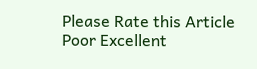Please Rate this Article
Poor Excellent